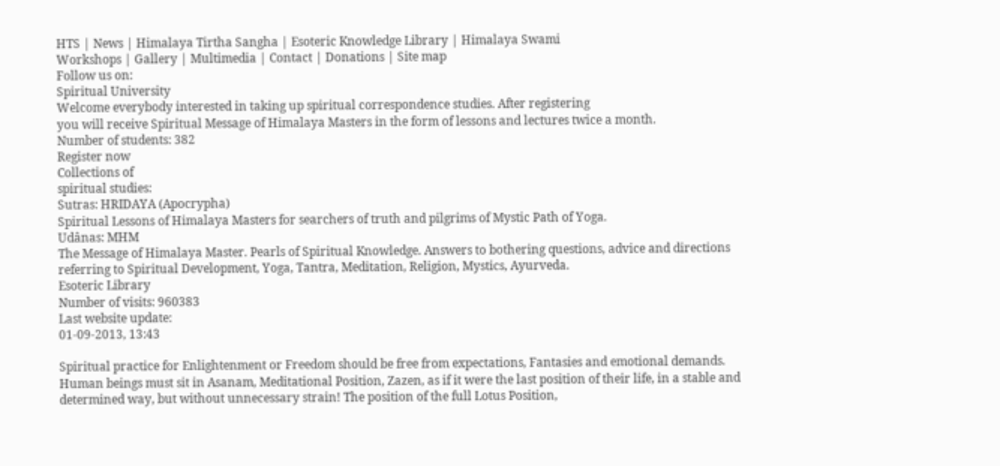HTS | News | Himalaya Tirtha Sangha | Esoteric Knowledge Library | Himalaya Swami
Workshops | Gallery | Multimedia | Contact | Donations | Site map
Follow us on:
Spiritual University
Welcome everybody interested in taking up spiritual correspondence studies. After registering
you will receive Spiritual Message of Himalaya Masters in the form of lessons and lectures twice a month.
Number of students: 382
Register now
Collections of
spiritual studies:
Sutras: HRIDAYA (Apocrypha)
Spiritual Lessons of Himalaya Masters for searchers of truth and pilgrims of Mystic Path of Yoga.
Udânas: MHM
The Message of Himalaya Master. Pearls of Spiritual Knowledge. Answers to bothering questions, advice and directions referring to Spiritual Development, Yoga, Tantra, Meditation, Religion, Mystics, Ayurveda.
Esoteric Library
Number of visits: 960383
Last website update:
01-09-2013, 13:43

Spiritual practice for Enlightenment or Freedom should be free from expectations, Fantasies and emotional demands. Human beings must sit in Asanam, Meditational Position, Zazen, as if it were the last position of their life, in a stable and determined way, but without unnecessary strain! The position of the full Lotus Position,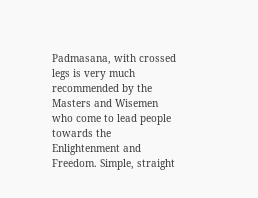Padmasana, with crossed legs is very much recommended by the Masters and Wisemen who come to lead people towards the Enlightenment and Freedom. Simple, straight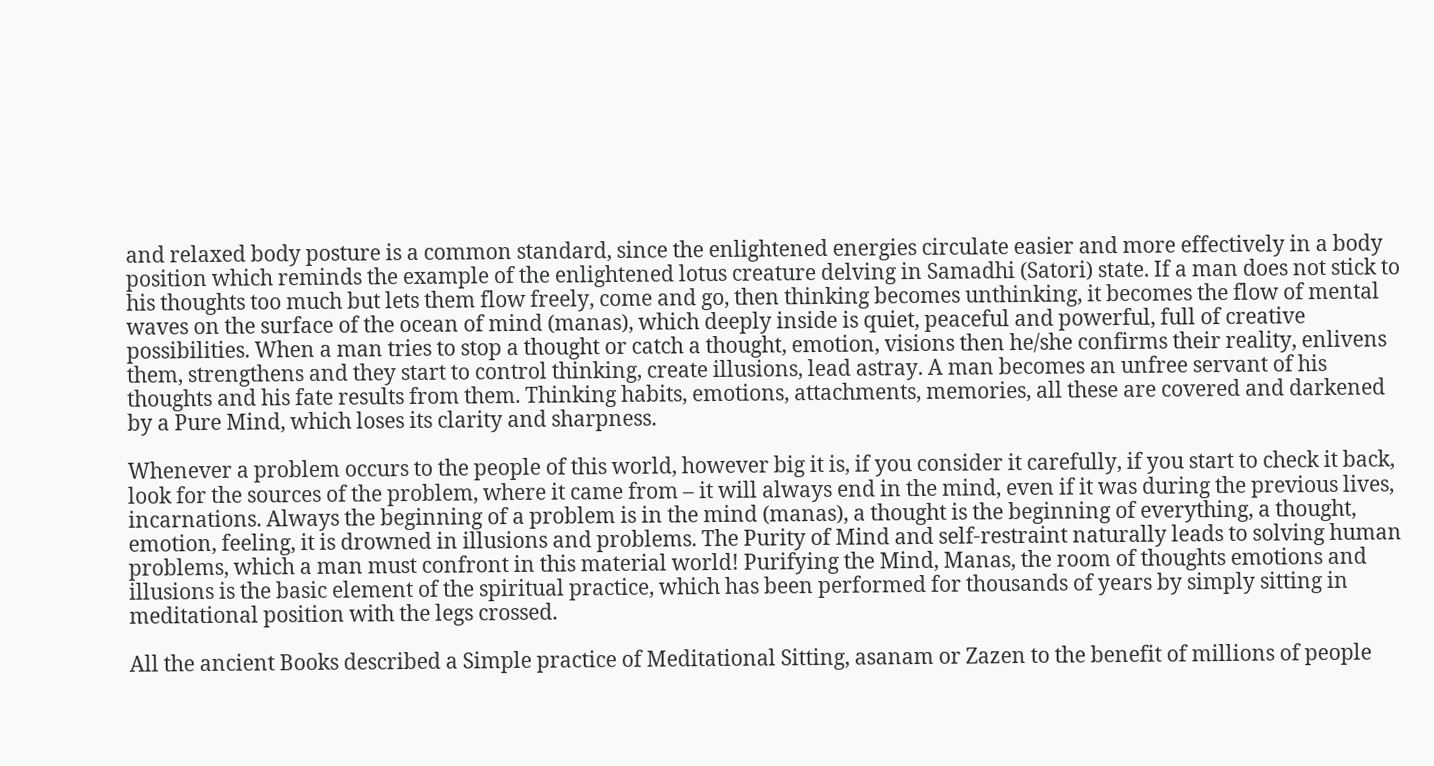and relaxed body posture is a common standard, since the enlightened energies circulate easier and more effectively in a body position which reminds the example of the enlightened lotus creature delving in Samadhi (Satori) state. If a man does not stick to his thoughts too much but lets them flow freely, come and go, then thinking becomes unthinking, it becomes the flow of mental waves on the surface of the ocean of mind (manas), which deeply inside is quiet, peaceful and powerful, full of creative possibilities. When a man tries to stop a thought or catch a thought, emotion, visions then he/she confirms their reality, enlivens them, strengthens and they start to control thinking, create illusions, lead astray. A man becomes an unfree servant of his thoughts and his fate results from them. Thinking habits, emotions, attachments, memories, all these are covered and darkened by a Pure Mind, which loses its clarity and sharpness.

Whenever a problem occurs to the people of this world, however big it is, if you consider it carefully, if you start to check it back, look for the sources of the problem, where it came from – it will always end in the mind, even if it was during the previous lives, incarnations. Always the beginning of a problem is in the mind (manas), a thought is the beginning of everything, a thought, emotion, feeling, it is drowned in illusions and problems. The Purity of Mind and self-restraint naturally leads to solving human problems, which a man must confront in this material world! Purifying the Mind, Manas, the room of thoughts emotions and illusions is the basic element of the spiritual practice, which has been performed for thousands of years by simply sitting in meditational position with the legs crossed.

All the ancient Books described a Simple practice of Meditational Sitting, asanam or Zazen to the benefit of millions of people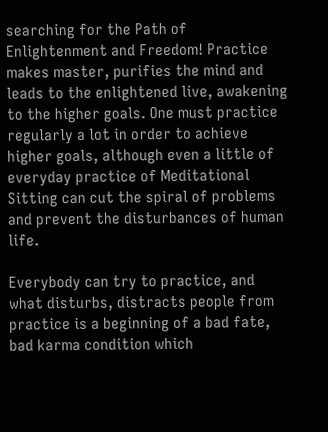searching for the Path of Enlightenment and Freedom! Practice makes master, purifies the mind and leads to the enlightened live, awakening to the higher goals. One must practice regularly a lot in order to achieve higher goals, although even a little of everyday practice of Meditational Sitting can cut the spiral of problems and prevent the disturbances of human life.

Everybody can try to practice, and what disturbs, distracts people from practice is a beginning of a bad fate, bad karma condition which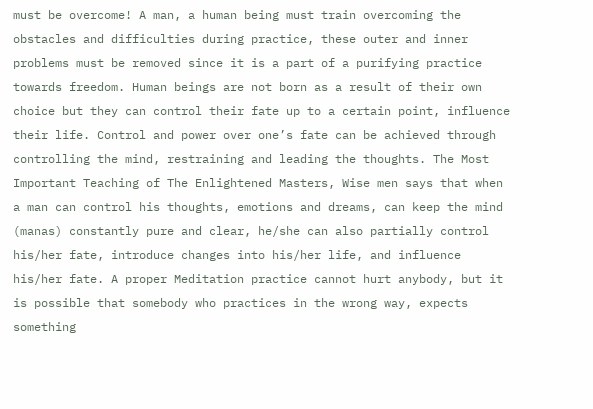must be overcome! A man, a human being must train overcoming the obstacles and difficulties during practice, these outer and inner problems must be removed since it is a part of a purifying practice towards freedom. Human beings are not born as a result of their own choice but they can control their fate up to a certain point, influence their life. Control and power over one’s fate can be achieved through controlling the mind, restraining and leading the thoughts. The Most Important Teaching of The Enlightened Masters, Wise men says that when a man can control his thoughts, emotions and dreams, can keep the mind (manas) constantly pure and clear, he/she can also partially control his/her fate, introduce changes into his/her life, and influence his/her fate. A proper Meditation practice cannot hurt anybody, but it is possible that somebody who practices in the wrong way, expects something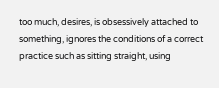too much, desires, is obsessively attached to something, ignores the conditions of a correct practice such as sitting straight, using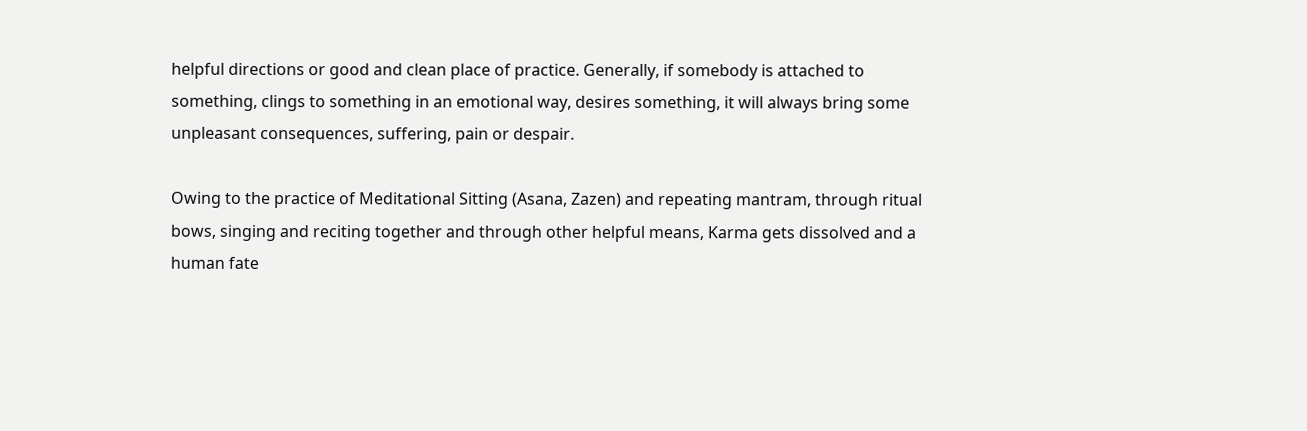helpful directions or good and clean place of practice. Generally, if somebody is attached to something, clings to something in an emotional way, desires something, it will always bring some unpleasant consequences, suffering, pain or despair.

Owing to the practice of Meditational Sitting (Asana, Zazen) and repeating mantram, through ritual bows, singing and reciting together and through other helpful means, Karma gets dissolved and a human fate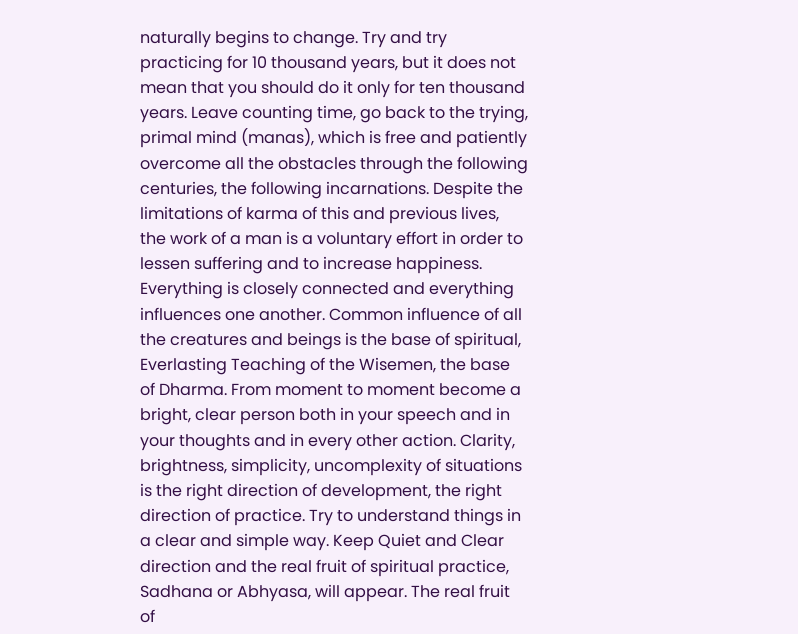naturally begins to change. Try and try practicing for 10 thousand years, but it does not mean that you should do it only for ten thousand years. Leave counting time, go back to the trying, primal mind (manas), which is free and patiently overcome all the obstacles through the following centuries, the following incarnations. Despite the limitations of karma of this and previous lives, the work of a man is a voluntary effort in order to lessen suffering and to increase happiness. Everything is closely connected and everything influences one another. Common influence of all the creatures and beings is the base of spiritual, Everlasting Teaching of the Wisemen, the base of Dharma. From moment to moment become a bright, clear person both in your speech and in your thoughts and in every other action. Clarity, brightness, simplicity, uncomplexity of situations is the right direction of development, the right direction of practice. Try to understand things in a clear and simple way. Keep Quiet and Clear direction and the real fruit of spiritual practice, Sadhana or Abhyasa, will appear. The real fruit of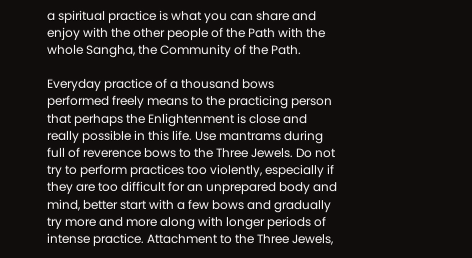a spiritual practice is what you can share and enjoy with the other people of the Path with the whole Sangha, the Community of the Path.

Everyday practice of a thousand bows performed freely means to the practicing person that perhaps the Enlightenment is close and really possible in this life. Use mantrams during full of reverence bows to the Three Jewels. Do not try to perform practices too violently, especially if they are too difficult for an unprepared body and mind, better start with a few bows and gradually try more and more along with longer periods of intense practice. Attachment to the Three Jewels,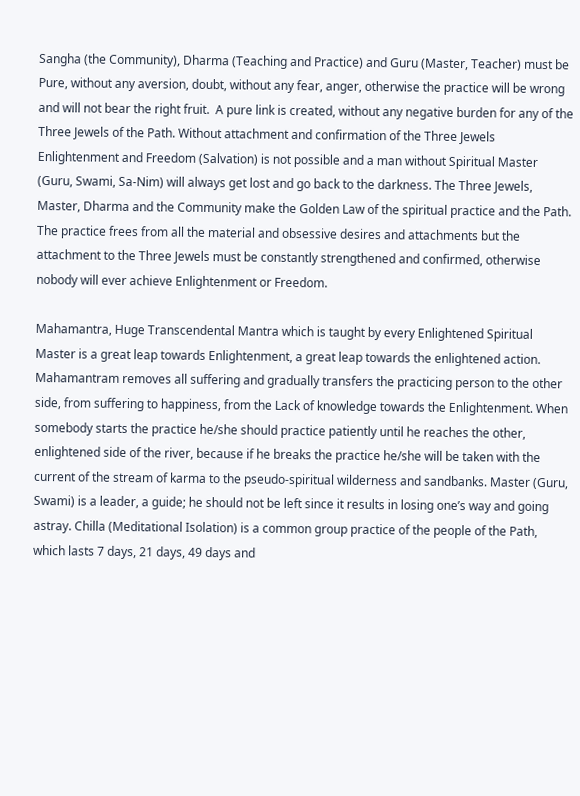Sangha (the Community), Dharma (Teaching and Practice) and Guru (Master, Teacher) must be Pure, without any aversion, doubt, without any fear, anger, otherwise the practice will be wrong and will not bear the right fruit.  A pure link is created, without any negative burden for any of the Three Jewels of the Path. Without attachment and confirmation of the Three Jewels Enlightenment and Freedom (Salvation) is not possible and a man without Spiritual Master (Guru, Swami, Sa-Nim) will always get lost and go back to the darkness. The Three Jewels, Master, Dharma and the Community make the Golden Law of the spiritual practice and the Path. The practice frees from all the material and obsessive desires and attachments but the attachment to the Three Jewels must be constantly strengthened and confirmed, otherwise nobody will ever achieve Enlightenment or Freedom.

Mahamantra, Huge Transcendental Mantra which is taught by every Enlightened Spiritual Master is a great leap towards Enlightenment, a great leap towards the enlightened action. Mahamantram removes all suffering and gradually transfers the practicing person to the other side, from suffering to happiness, from the Lack of knowledge towards the Enlightenment. When somebody starts the practice he/she should practice patiently until he reaches the other, enlightened side of the river, because if he breaks the practice he/she will be taken with the current of the stream of karma to the pseudo-spiritual wilderness and sandbanks. Master (Guru, Swami) is a leader, a guide; he should not be left since it results in losing one’s way and going astray. Chilla (Meditational Isolation) is a common group practice of the people of the Path, which lasts 7 days, 21 days, 49 days and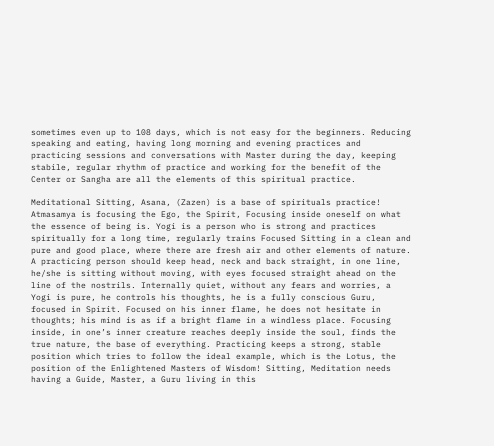sometimes even up to 108 days, which is not easy for the beginners. Reducing speaking and eating, having long morning and evening practices and practicing sessions and conversations with Master during the day, keeping stabile, regular rhythm of practice and working for the benefit of the Center or Sangha are all the elements of this spiritual practice.

Meditational Sitting, Asana, (Zazen) is a base of spirituals practice! Atmasamya is focusing the Ego, the Spirit, Focusing inside oneself on what the essence of being is. Yogi is a person who is strong and practices spiritually for a long time, regularly trains Focused Sitting in a clean and pure and good place, where there are fresh air and other elements of nature. A practicing person should keep head, neck and back straight, in one line, he/she is sitting without moving, with eyes focused straight ahead on the line of the nostrils. Internally quiet, without any fears and worries, a Yogi is pure, he controls his thoughts, he is a fully conscious Guru, focused in Spirit. Focused on his inner flame, he does not hesitate in thoughts; his mind is as if a bright flame in a windless place. Focusing inside, in one’s inner creature reaches deeply inside the soul, finds the true nature, the base of everything. Practicing keeps a strong, stable position which tries to follow the ideal example, which is the Lotus, the position of the Enlightened Masters of Wisdom! Sitting, Meditation needs having a Guide, Master, a Guru living in this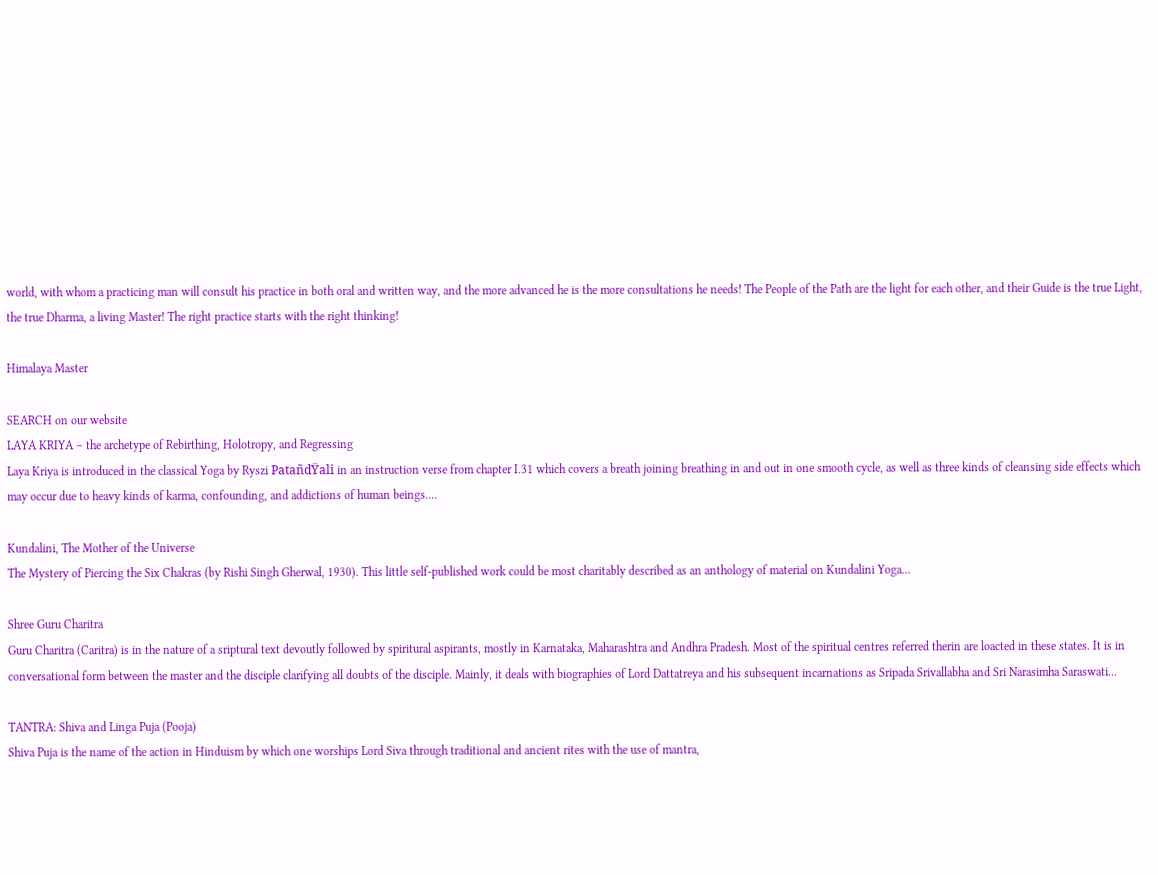world, with whom a practicing man will consult his practice in both oral and written way, and the more advanced he is the more consultations he needs! The People of the Path are the light for each other, and their Guide is the true Light, the true Dharma, a living Master! The right practice starts with the right thinking!

Himalaya Master

SEARCH on our website
LAYA KRIYA – the archetype of Rebirthing, Holotropy, and Regressing
Laya Kriya is introduced in the classical Yoga by Ryszi PatañdŸali in an instruction verse from chapter I.31 which covers a breath joining breathing in and out in one smooth cycle, as well as three kinds of cleansing side effects which may occur due to heavy kinds of karma, confounding, and addictions of human beings....

Kundalini, The Mother of the Universe
The Mystery of Piercing the Six Chakras (by Rishi Singh Gherwal, 1930). This little self-published work could be most charitably described as an anthology of material on Kundalini Yoga...

Shree Guru Charitra
Guru Charitra (Caritra) is in the nature of a sriptural text devoutly followed by spiritural aspirants, mostly in Karnataka, Maharashtra and Andhra Pradesh. Most of the spiritual centres referred therin are loacted in these states. It is in conversational form between the master and the disciple clarifying all doubts of the disciple. Mainly, it deals with biographies of Lord Dattatreya and his subsequent incarnations as Sripada Srivallabha and Sri Narasimha Saraswati...

TANTRA: Shiva and Linga Puja (Pooja)
Shiva Puja is the name of the action in Hinduism by which one worships Lord Siva through traditional and ancient rites with the use of mantra,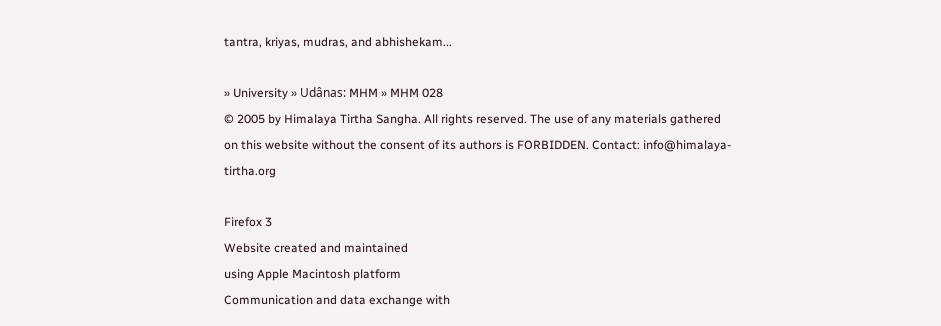tantra, kriyas, mudras, and abhishekam...

» University » Udânas: MHM » MHM 028
© 2005 by Himalaya Tirtha Sangha. All rights reserved. The use of any materials gathered on this website without the consent of its authors is FORBIDDEN. Contact: info@himalaya-tirtha.org

Firefox 3
Website created and maintained
using Apple Macintosh platform
Communication and data exchange with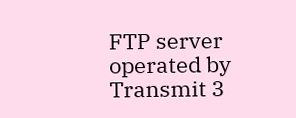FTP server operated by Transmit 3